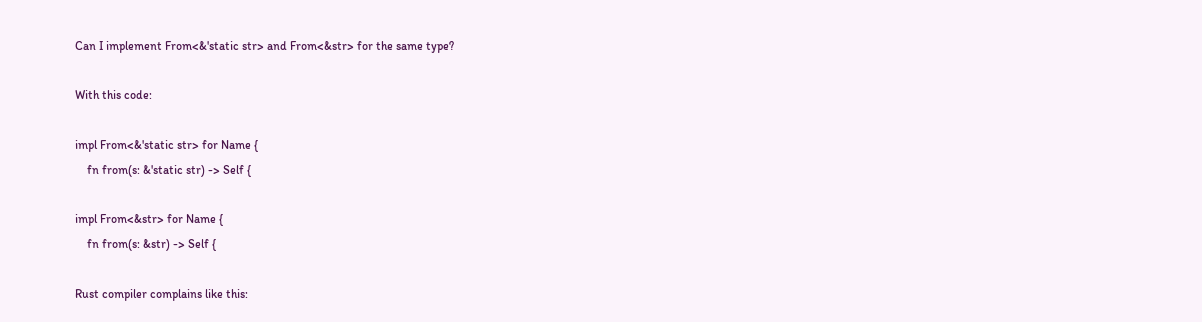Can I implement From<&'static str> and From<&str> for the same type?

With this code:

impl From<&'static str> for Name {
    fn from(s: &'static str) -> Self {

impl From<&str> for Name {
    fn from(s: &str) -> Self {

Rust compiler complains like this: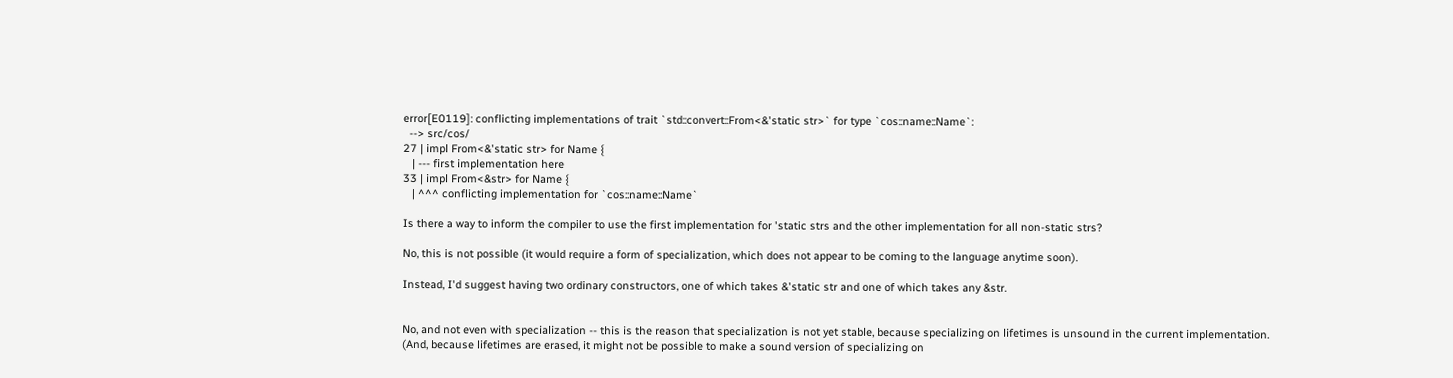error[E0119]: conflicting implementations of trait `std::convert::From<&'static str>` for type `cos::name::Name`:
  --> src/cos/
27 | impl From<&'static str> for Name {
   | --- first implementation here
33 | impl From<&str> for Name {
   | ^^^ conflicting implementation for `cos::name::Name`

Is there a way to inform the compiler to use the first implementation for 'static strs and the other implementation for all non-static strs?

No, this is not possible (it would require a form of specialization, which does not appear to be coming to the language anytime soon).

Instead, I'd suggest having two ordinary constructors, one of which takes &'static str and one of which takes any &str.


No, and not even with specialization -- this is the reason that specialization is not yet stable, because specializing on lifetimes is unsound in the current implementation. (And, because lifetimes are erased, it might not be possible to make a sound version of specializing on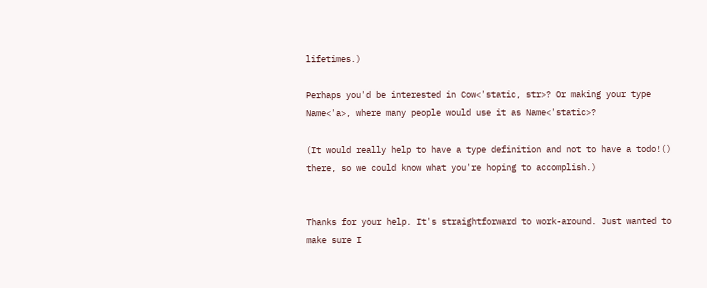lifetimes.)

Perhaps you'd be interested in Cow<'static, str>? Or making your type Name<'a>, where many people would use it as Name<'static>?

(It would really help to have a type definition and not to have a todo!() there, so we could know what you're hoping to accomplish.)


Thanks for your help. It's straightforward to work-around. Just wanted to make sure I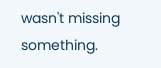wasn't missing something.